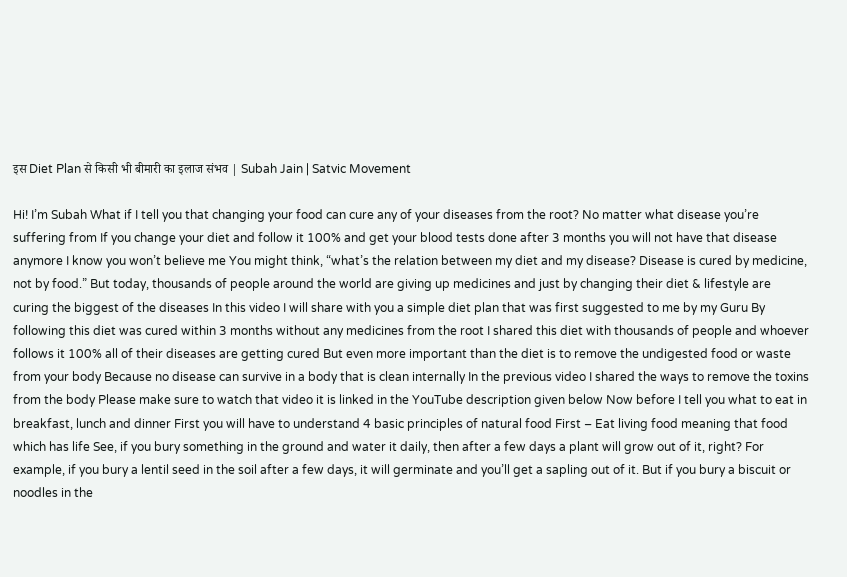इस Diet Plan से किसी भी बीमारी का इलाज संभव | Subah Jain | Satvic Movement

Hi! I’m Subah What if I tell you that changing your food can cure any of your diseases from the root? No matter what disease you’re suffering from If you change your diet and follow it 100% and get your blood tests done after 3 months you will not have that disease anymore I know you won’t believe me You might think, “what’s the relation between my diet and my disease? Disease is cured by medicine, not by food.” But today, thousands of people around the world are giving up medicines and just by changing their diet & lifestyle are curing the biggest of the diseases In this video I will share with you a simple diet plan that was first suggested to me by my Guru By following this diet was cured within 3 months without any medicines from the root I shared this diet with thousands of people and whoever follows it 100% all of their diseases are getting cured But even more important than the diet is to remove the undigested food or waste from your body Because no disease can survive in a body that is clean internally In the previous video I shared the ways to remove the toxins from the body Please make sure to watch that video it is linked in the YouTube description given below Now before I tell you what to eat in breakfast, lunch and dinner First you will have to understand 4 basic principles of natural food First – Eat living food meaning that food which has life See, if you bury something in the ground and water it daily, then after a few days a plant will grow out of it, right? For example, if you bury a lentil seed in the soil after a few days, it will germinate and you’ll get a sapling out of it. But if you bury a biscuit or noodles in the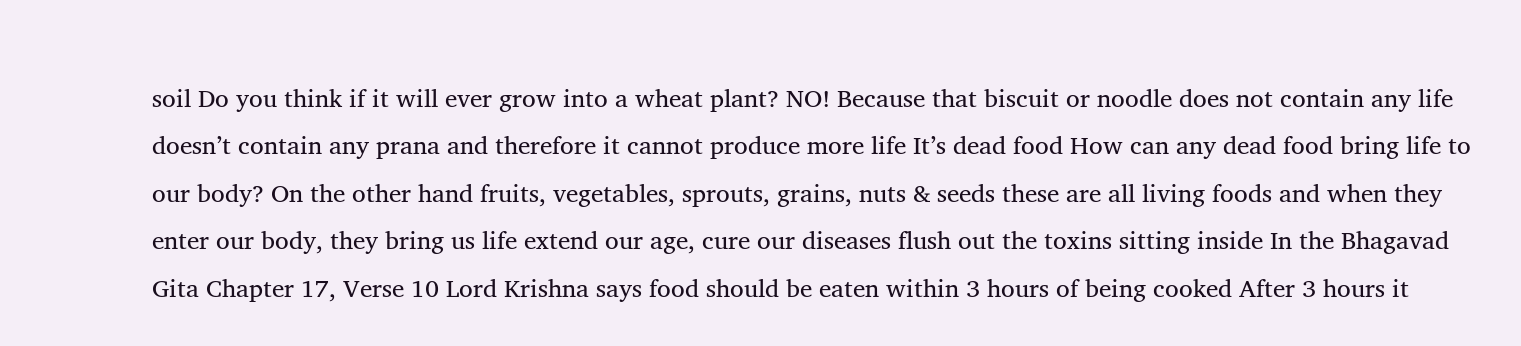soil Do you think if it will ever grow into a wheat plant? NO! Because that biscuit or noodle does not contain any life doesn’t contain any prana and therefore it cannot produce more life It’s dead food How can any dead food bring life to our body? On the other hand fruits, vegetables, sprouts, grains, nuts & seeds these are all living foods and when they enter our body, they bring us life extend our age, cure our diseases flush out the toxins sitting inside In the Bhagavad Gita Chapter 17, Verse 10 Lord Krishna says food should be eaten within 3 hours of being cooked After 3 hours it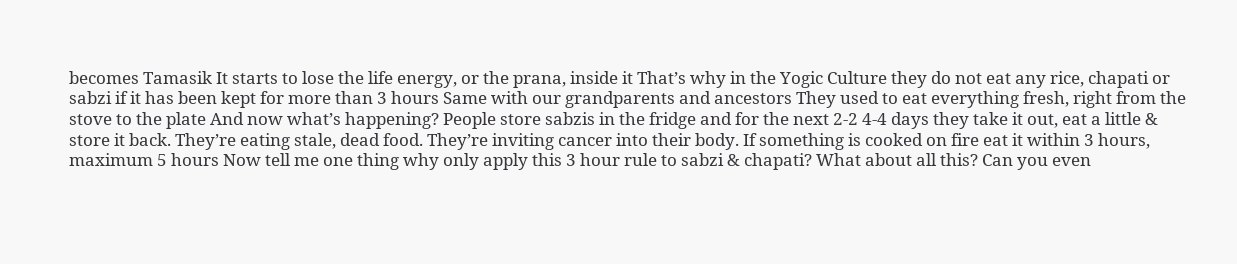becomes Tamasik It starts to lose the life energy, or the prana, inside it That’s why in the Yogic Culture they do not eat any rice, chapati or sabzi if it has been kept for more than 3 hours Same with our grandparents and ancestors They used to eat everything fresh, right from the stove to the plate And now what’s happening? People store sabzis in the fridge and for the next 2-2 4-4 days they take it out, eat a little & store it back. They’re eating stale, dead food. They’re inviting cancer into their body. If something is cooked on fire eat it within 3 hours, maximum 5 hours Now tell me one thing why only apply this 3 hour rule to sabzi & chapati? What about all this? Can you even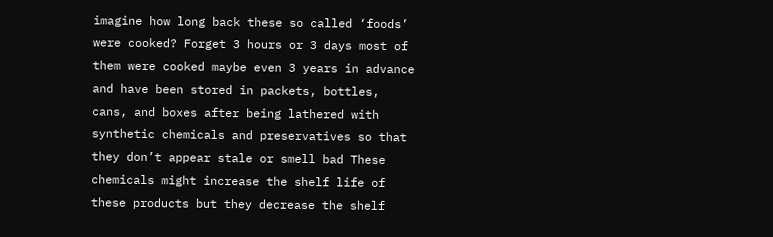imagine how long back these so called ‘foods’ were cooked? Forget 3 hours or 3 days most of them were cooked maybe even 3 years in advance and have been stored in packets, bottles, cans, and boxes after being lathered with synthetic chemicals and preservatives so that they don’t appear stale or smell bad These chemicals might increase the shelf life of these products but they decrease the shelf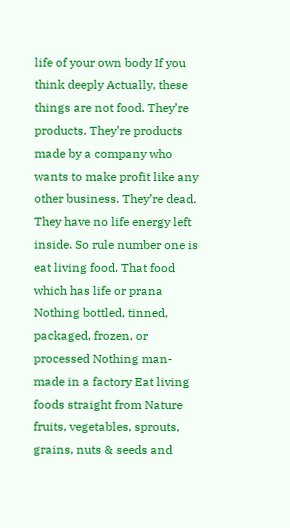life of your own body If you think deeply Actually, these things are not food. They’re products. They’re products made by a company who wants to make profit like any other business. They’re dead. They have no life energy left inside. So rule number one is eat living food. That food which has life or prana Nothing bottled, tinned, packaged, frozen, or processed Nothing man-made in a factory Eat living foods straight from Nature fruits, vegetables, sprouts, grains, nuts & seeds and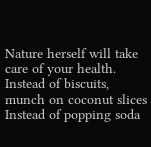Nature herself will take care of your health. Instead of biscuits, munch on coconut slices Instead of popping soda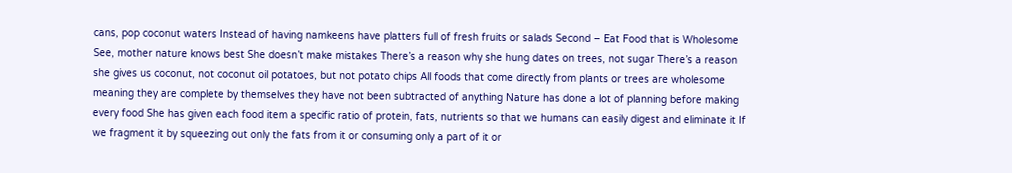cans, pop coconut waters Instead of having namkeens have platters full of fresh fruits or salads Second – Eat Food that is Wholesome See, mother nature knows best She doesn’t make mistakes There’s a reason why she hung dates on trees, not sugar There’s a reason she gives us coconut, not coconut oil potatoes, but not potato chips All foods that come directly from plants or trees are wholesome meaning they are complete by themselves they have not been subtracted of anything Nature has done a lot of planning before making every food She has given each food item a specific ratio of protein, fats, nutrients so that we humans can easily digest and eliminate it If we fragment it by squeezing out only the fats from it or consuming only a part of it or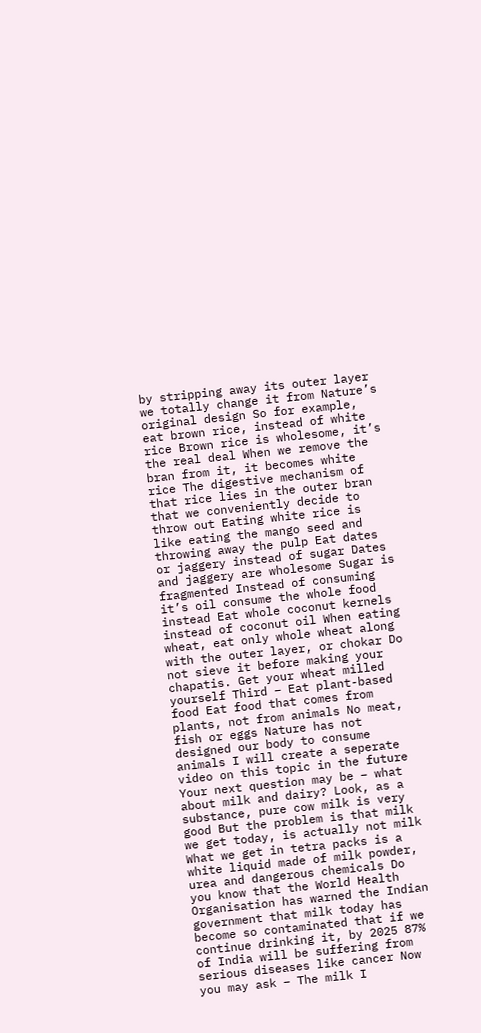by stripping away its outer layer we totally change it from Nature’s original design So for example, eat brown rice, instead of white rice Brown rice is wholesome, it’s the real deal When we remove the bran from it, it becomes white rice The digestive mechanism of that rice lies in the outer bran that we conveniently decide to throw out Eating white rice is like eating the mango seed and throwing away the pulp Eat dates or jaggery instead of sugar Dates and jaggery are wholesome Sugar is fragmented Instead of consuming it’s oil consume the whole food instead Eat whole coconut kernels instead of coconut oil When eating wheat, eat only whole wheat along with the outer layer, or chokar Do not sieve it before making your chapatis. Get your wheat milled yourself Third – Eat plant-based food Eat food that comes from plants, not from animals No meat, fish or eggs Nature has not designed our body to consume animals I will create a seperate video on this topic in the future Your next question may be – what about milk and dairy? Look, as a substance, pure cow milk is very good But the problem is that milk we get today, is actually not milk What we get in tetra packs is a white liquid made of milk powder, urea and dangerous chemicals Do you know that the World Health Organisation has warned the Indian government that milk today has become so contaminated that if we continue drinking it, by 2025 87% of India will be suffering from serious diseases like cancer Now you may ask – The milk I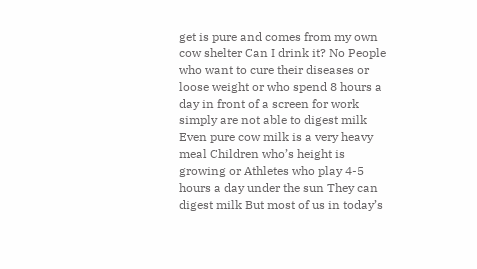get is pure and comes from my own cow shelter Can I drink it? No People who want to cure their diseases or loose weight or who spend 8 hours a day in front of a screen for work simply are not able to digest milk Even pure cow milk is a very heavy meal Children who’s height is growing or Athletes who play 4-5 hours a day under the sun They can digest milk But most of us in today’s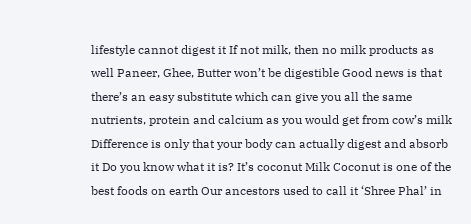lifestyle cannot digest it If not milk, then no milk products as well Paneer, Ghee, Butter won’t be digestible Good news is that there’s an easy substitute which can give you all the same nutrients, protein and calcium as you would get from cow’s milk Difference is only that your body can actually digest and absorb it Do you know what it is? It’s coconut Milk Coconut is one of the best foods on earth Our ancestors used to call it ‘Shree Phal’ in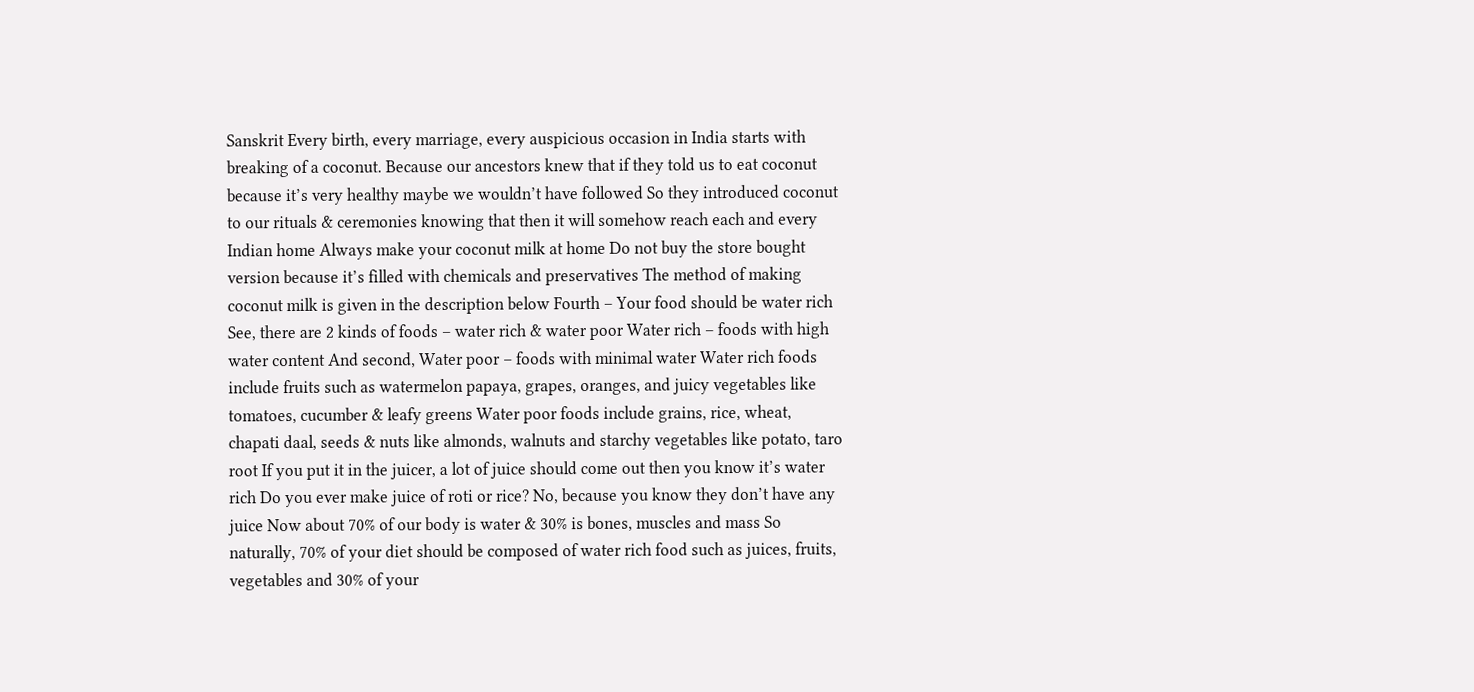Sanskrit Every birth, every marriage, every auspicious occasion in India starts with breaking of a coconut. Because our ancestors knew that if they told us to eat coconut because it’s very healthy maybe we wouldn’t have followed So they introduced coconut to our rituals & ceremonies knowing that then it will somehow reach each and every Indian home Always make your coconut milk at home Do not buy the store bought version because it’s filled with chemicals and preservatives The method of making coconut milk is given in the description below Fourth – Your food should be water rich See, there are 2 kinds of foods – water rich & water poor Water rich – foods with high water content And second, Water poor – foods with minimal water Water rich foods include fruits such as watermelon papaya, grapes, oranges, and juicy vegetables like tomatoes, cucumber & leafy greens Water poor foods include grains, rice, wheat, chapati daal, seeds & nuts like almonds, walnuts and starchy vegetables like potato, taro root If you put it in the juicer, a lot of juice should come out then you know it’s water rich Do you ever make juice of roti or rice? No, because you know they don’t have any juice Now about 70% of our body is water & 30% is bones, muscles and mass So naturally, 70% of your diet should be composed of water rich food such as juices, fruits, vegetables and 30% of your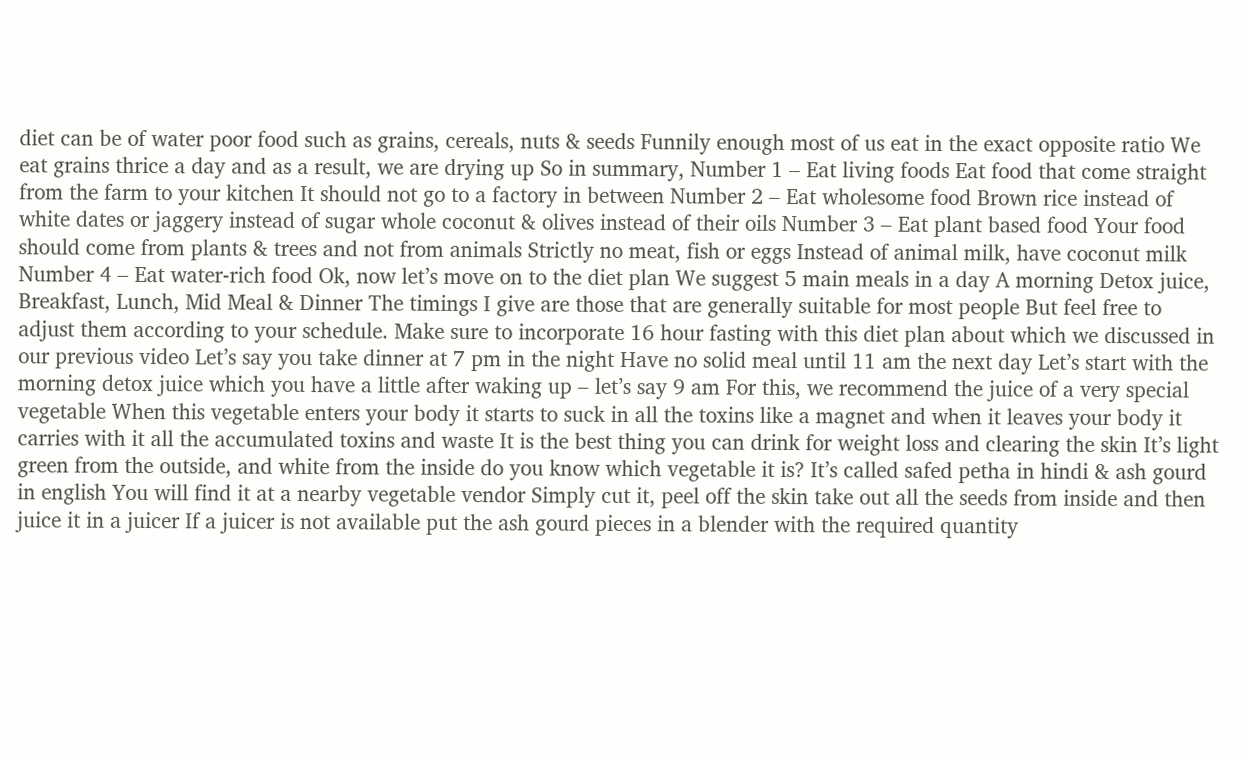diet can be of water poor food such as grains, cereals, nuts & seeds Funnily enough most of us eat in the exact opposite ratio We eat grains thrice a day and as a result, we are drying up So in summary, Number 1 – Eat living foods Eat food that come straight from the farm to your kitchen It should not go to a factory in between Number 2 – Eat wholesome food Brown rice instead of white dates or jaggery instead of sugar whole coconut & olives instead of their oils Number 3 – Eat plant based food Your food should come from plants & trees and not from animals Strictly no meat, fish or eggs Instead of animal milk, have coconut milk Number 4 – Eat water-rich food Ok, now let’s move on to the diet plan We suggest 5 main meals in a day A morning Detox juice, Breakfast, Lunch, Mid Meal & Dinner The timings I give are those that are generally suitable for most people But feel free to adjust them according to your schedule. Make sure to incorporate 16 hour fasting with this diet plan about which we discussed in our previous video Let’s say you take dinner at 7 pm in the night Have no solid meal until 11 am the next day Let’s start with the morning detox juice which you have a little after waking up – let’s say 9 am For this, we recommend the juice of a very special vegetable When this vegetable enters your body it starts to suck in all the toxins like a magnet and when it leaves your body it carries with it all the accumulated toxins and waste It is the best thing you can drink for weight loss and clearing the skin It’s light green from the outside, and white from the inside do you know which vegetable it is? It’s called safed petha in hindi & ash gourd in english You will find it at a nearby vegetable vendor Simply cut it, peel off the skin take out all the seeds from inside and then juice it in a juicer If a juicer is not available put the ash gourd pieces in a blender with the required quantity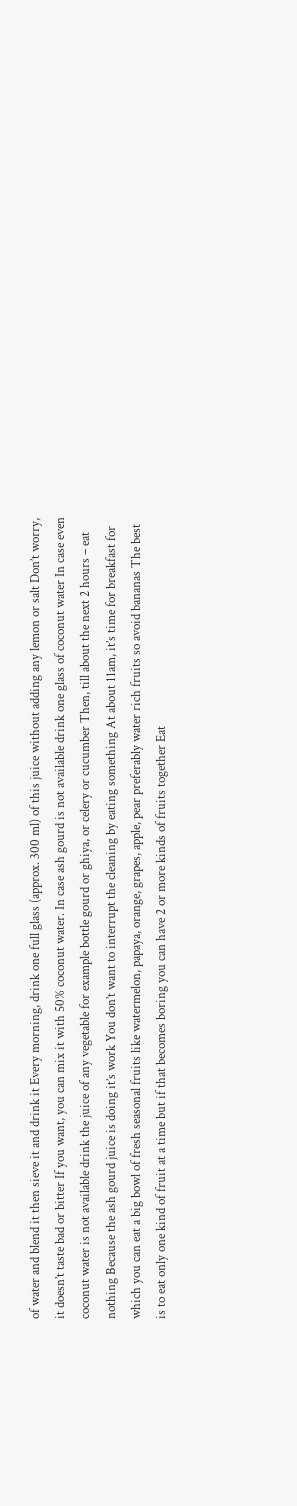of water and blend it then sieve it and drink it Every morning, drink one full glass (approx. 300 ml) of this juice without adding any lemon or salt Don’t worry, it doesn’t taste bad or bitter If you want, you can mix it with 50% coconut water. In case ash gourd is not available drink one glass of coconut water In case even coconut water is not available drink the juice of any vegetable for example bottle gourd or ghiya, or celery or cucumber Then, till about the next 2 hours – eat nothing Because the ash gourd juice is doing it’s work You don’t want to interrupt the cleaning by eating something At about 11am, it’s time for breakfast for which you can eat a big bowl of fresh seasonal fruits like watermelon, papaya, orange, grapes, apple, pear preferably water rich fruits so avoid bananas The best is to eat only one kind of fruit at a time but if that becomes boring you can have 2 or more kinds of fruits together Eat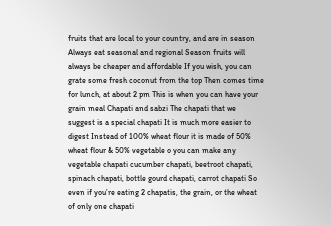fruits that are local to your country, and are in season Always eat seasonal and regional Season fruits will always be cheaper and affordable If you wish, you can grate some fresh coconut from the top Then comes time for lunch, at about 2 pm This is when you can have your grain meal Chapati and sabzi The chapati that we suggest is a special chapati It is much more easier to digest Instead of 100% wheat flour it is made of 50% wheat flour & 50% vegetable o you can make any vegetable chapati cucumber chapati, beetroot chapati, spinach chapati, bottle gourd chapati, carrot chapati So even if you’re eating 2 chapatis, the grain, or the wheat of only one chapati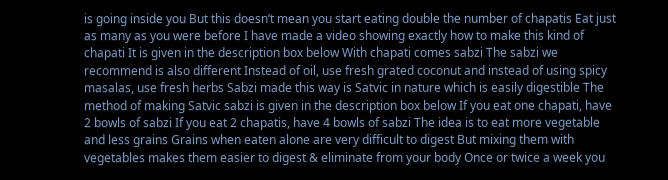is going inside you But this doesn’t mean you start eating double the number of chapatis Eat just as many as you were before I have made a video showing exactly how to make this kind of chapati It is given in the description box below With chapati comes sabzi The sabzi we recommend is also different Instead of oil, use fresh grated coconut and instead of using spicy masalas, use fresh herbs Sabzi made this way is Satvic in nature which is easily digestible The method of making Satvic sabzi is given in the description box below If you eat one chapati, have 2 bowls of sabzi If you eat 2 chapatis, have 4 bowls of sabzi The idea is to eat more vegetable and less grains Grains when eaten alone are very difficult to digest But mixing them with vegetables makes them easier to digest & eliminate from your body Once or twice a week you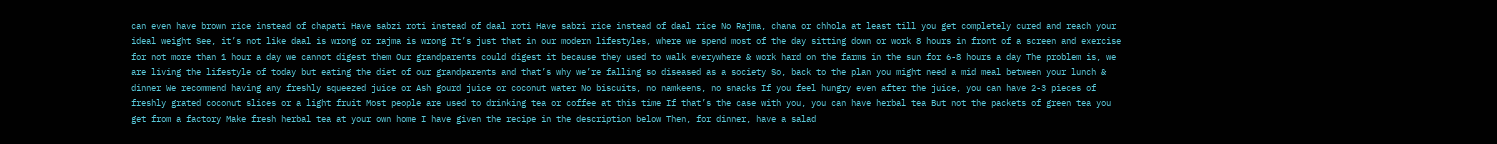can even have brown rice instead of chapati Have sabzi roti instead of daal roti Have sabzi rice instead of daal rice No Rajma, chana or chhola at least till you get completely cured and reach your ideal weight See, it’s not like daal is wrong or rajma is wrong It’s just that in our modern lifestyles, where we spend most of the day sitting down or work 8 hours in front of a screen and exercise for not more than 1 hour a day we cannot digest them Our grandparents could digest it because they used to walk everywhere & work hard on the farms in the sun for 6-8 hours a day The problem is, we are living the lifestyle of today but eating the diet of our grandparents and that’s why we’re falling so diseased as a society So, back to the plan you might need a mid meal between your lunch & dinner We recommend having any freshly squeezed juice or Ash gourd juice or coconut water No biscuits, no namkeens, no snacks If you feel hungry even after the juice, you can have 2-3 pieces of freshly grated coconut slices or a light fruit Most people are used to drinking tea or coffee at this time If that’s the case with you, you can have herbal tea But not the packets of green tea you get from a factory Make fresh herbal tea at your own home I have given the recipe in the description below Then, for dinner, have a salad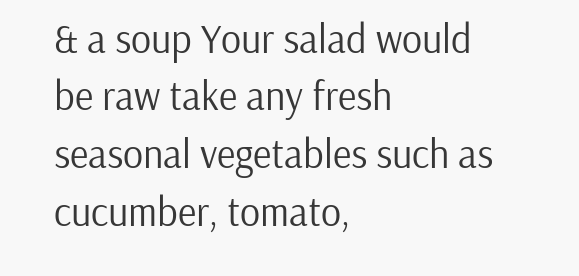& a soup Your salad would be raw take any fresh seasonal vegetables such as cucumber, tomato,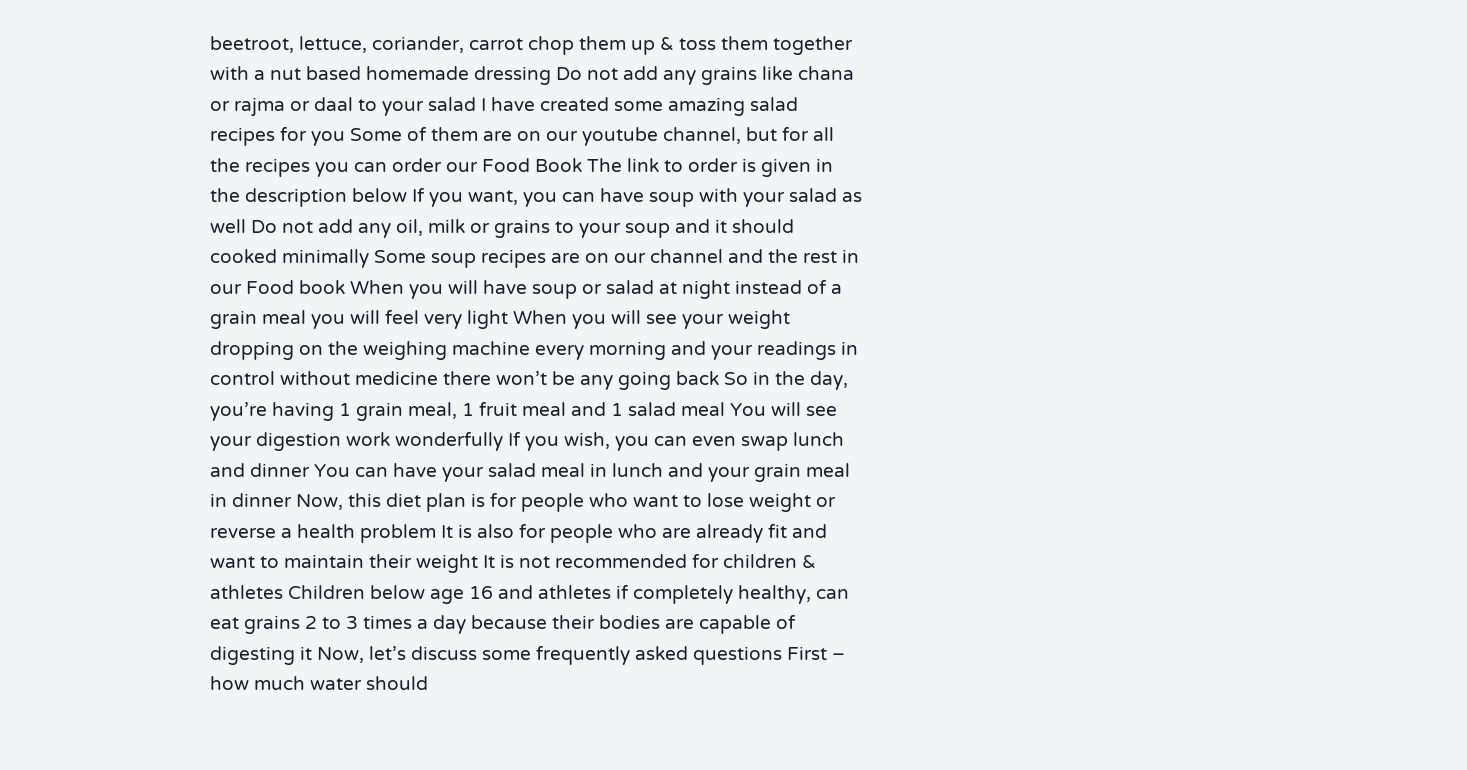beetroot, lettuce, coriander, carrot chop them up & toss them together with a nut based homemade dressing Do not add any grains like chana or rajma or daal to your salad I have created some amazing salad recipes for you Some of them are on our youtube channel, but for all the recipes you can order our Food Book The link to order is given in the description below If you want, you can have soup with your salad as well Do not add any oil, milk or grains to your soup and it should cooked minimally Some soup recipes are on our channel and the rest in our Food book When you will have soup or salad at night instead of a grain meal you will feel very light When you will see your weight dropping on the weighing machine every morning and your readings in control without medicine there won’t be any going back So in the day, you’re having 1 grain meal, 1 fruit meal and 1 salad meal You will see your digestion work wonderfully If you wish, you can even swap lunch and dinner You can have your salad meal in lunch and your grain meal in dinner Now, this diet plan is for people who want to lose weight or reverse a health problem It is also for people who are already fit and want to maintain their weight It is not recommended for children & athletes Children below age 16 and athletes if completely healthy, can eat grains 2 to 3 times a day because their bodies are capable of digesting it Now, let’s discuss some frequently asked questions First – how much water should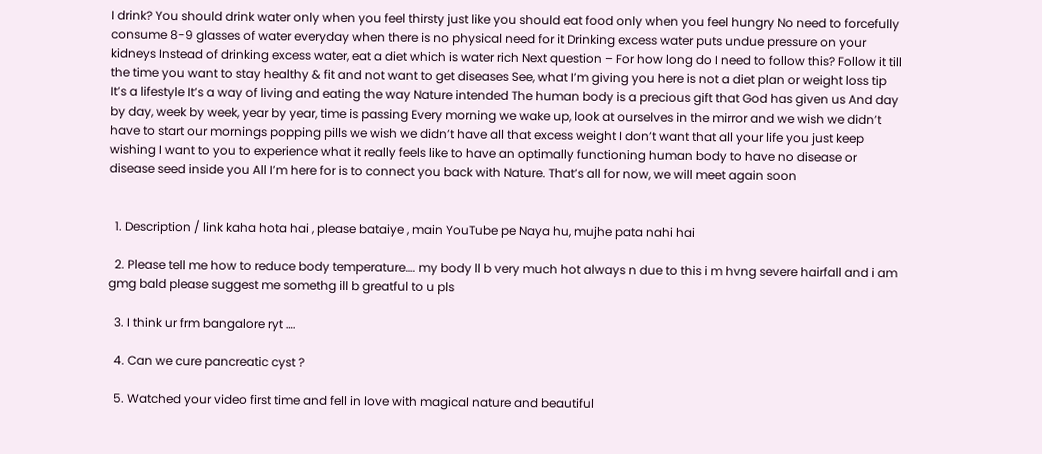I drink? You should drink water only when you feel thirsty just like you should eat food only when you feel hungry No need to forcefully consume 8-9 glasses of water everyday when there is no physical need for it Drinking excess water puts undue pressure on your kidneys Instead of drinking excess water, eat a diet which is water rich Next question – For how long do I need to follow this? Follow it till the time you want to stay healthy & fit and not want to get diseases See, what I’m giving you here is not a diet plan or weight loss tip It’s a lifestyle It’s a way of living and eating the way Nature intended The human body is a precious gift that God has given us And day by day, week by week, year by year, time is passing Every morning we wake up, look at ourselves in the mirror and we wish we didn’t have to start our mornings popping pills we wish we didn’t have all that excess weight I don’t want that all your life you just keep wishing I want to you to experience what it really feels like to have an optimally functioning human body to have no disease or disease seed inside you All I’m here for is to connect you back with Nature. That’s all for now, we will meet again soon


  1. Description / link kaha hota hai , please bataiye , main YouTube pe Naya hu, mujhe pata nahi hai

  2. Please tell me how to reduce body temperature…. my body ll b very much hot always n due to this i m hvng severe hairfall and i am gmg bald please suggest me somethg ill b greatful to u pls

  3. I think ur frm bangalore ryt ….

  4. Can we cure pancreatic cyst ?

  5. Watched your video first time and fell in love with magical nature and beautiful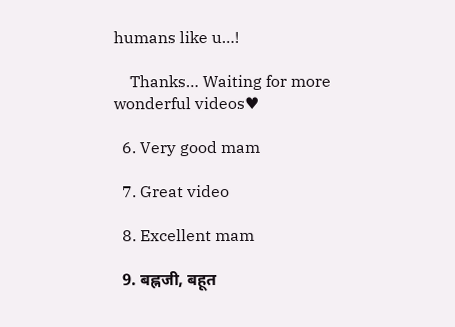humans like u…!

    Thanks… Waiting for more wonderful videos♥

  6. Very good mam

  7. Great video

  8. Excellent mam

  9. बह्नजी, बहूत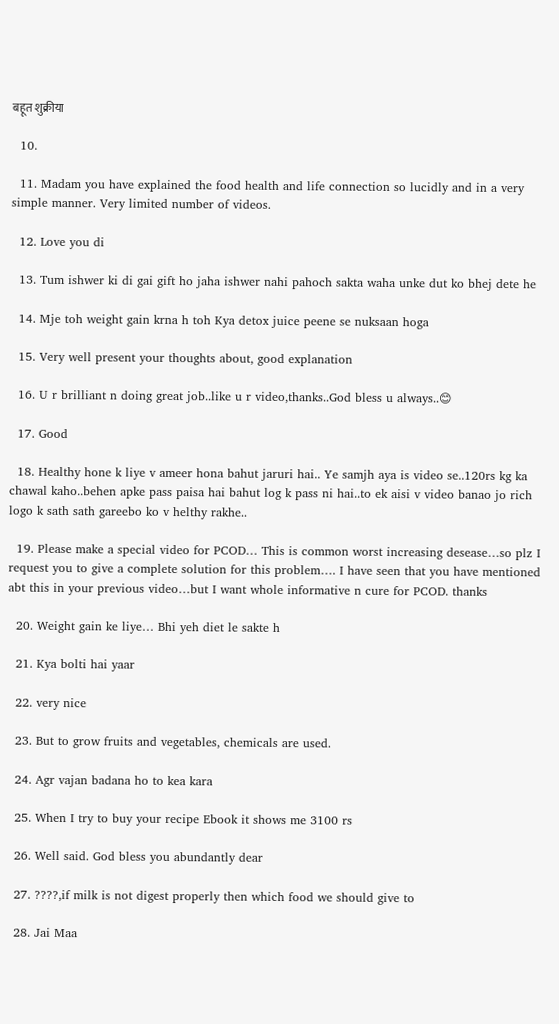बहूत शुक्रीया

  10.

  11. Madam you have explained the food health and life connection so lucidly and in a very simple manner. Very limited number of videos.

  12. Love you di

  13. Tum ishwer ki di gai gift ho jaha ishwer nahi pahoch sakta waha unke dut ko bhej dete he

  14. Mje toh weight gain krna h toh Kya detox juice peene se nuksaan hoga

  15. Very well present your thoughts about, good explanation

  16. U r brilliant n doing great job..like u r video,thanks..God bless u always..😊

  17. Good

  18. Healthy hone k liye v ameer hona bahut jaruri hai.. Ye samjh aya is video se..120rs kg ka chawal kaho..behen apke pass paisa hai bahut log k pass ni hai..to ek aisi v video banao jo rich logo k sath sath gareebo ko v helthy rakhe..

  19. Please make a special video for PCOD… This is common worst increasing desease…so plz I request you to give a complete solution for this problem…. I have seen that you have mentioned abt this in your previous video…but I want whole informative n cure for PCOD. thanks

  20. Weight gain ke liye… Bhi yeh diet le sakte h

  21. Kya bolti hai yaar

  22. very nice

  23. But to grow fruits and vegetables, chemicals are used.

  24. Agr vajan badana ho to kea kara

  25. When I try to buy your recipe Ebook it shows me 3100 rs

  26. Well said. God bless you abundantly dear

  27. ????,if milk is not digest properly then which food we should give to

  28. Jai Maa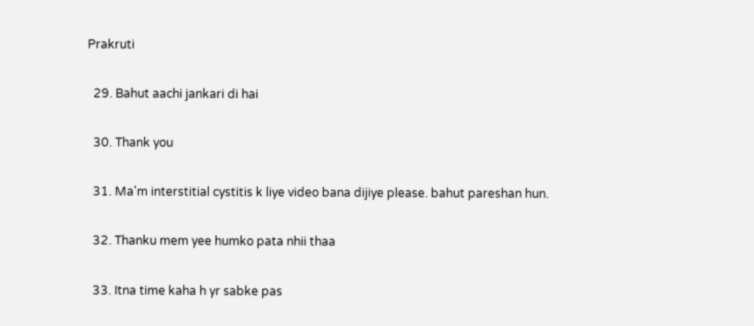Prakruti

  29. Bahut aachi jankari di hai

  30. Thank you

  31. Ma'm interstitial cystitis k liye video bana dijiye please. bahut pareshan hun.

  32. Thanku mem yee humko pata nhii thaa

  33. Itna time kaha h yr sabke pas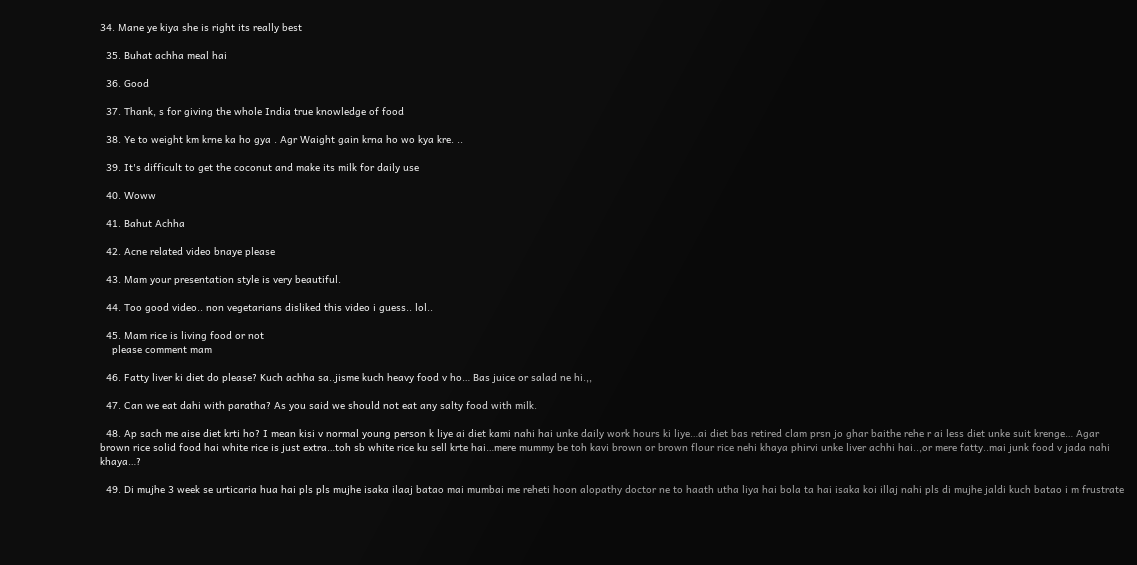34. Mane ye kiya she is right its really best

  35. Buhat achha meal hai

  36. Good

  37. Thank, s for giving the whole India true knowledge of food

  38. Ye to weight km krne ka ho gya . Agr Waight gain krna ho wo kya kre. ..

  39. It's difficult to get the coconut and make its milk for daily use

  40. Woww

  41. Bahut Achha

  42. Acne related video bnaye please

  43. Mam your presentation style is very beautiful.

  44. Too good video.. non vegetarians disliked this video i guess.. lol..

  45. Mam rice is living food or not
    please comment mam

  46. Fatty liver ki diet do please? Kuch achha sa..jisme kuch heavy food v ho… Bas juice or salad ne hi.,,

  47. Can we eat dahi with paratha? As you said we should not eat any salty food with milk.

  48. Ap sach me aise diet krti ho? I mean kisi v normal young person k liye ai diet kami nahi hai unke daily work hours ki liye…ai diet bas retired clam prsn jo ghar baithe rehe r ai less diet unke suit krenge… Agar brown rice solid food hai white rice is just extra…toh sb white rice ku sell krte hai…mere mummy be toh kavi brown or brown flour rice nehi khaya phirvi unke liver achhi hai..,or mere fatty..mai junk food v jada nahi khaya…?

  49. Di mujhe 3 week se urticaria hua hai pls pls mujhe isaka ilaaj batao mai mumbai me reheti hoon alopathy doctor ne to haath utha liya hai bola ta hai isaka koi illaj nahi pls di mujhe jaldi kuch batao i m frustrate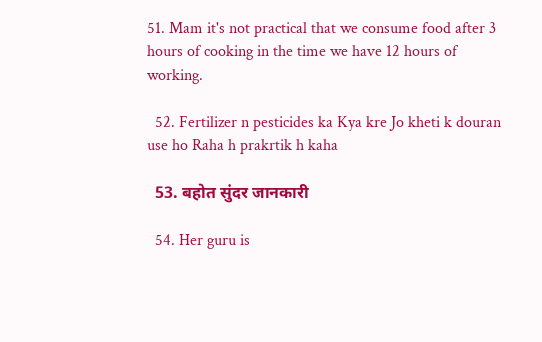51. Mam it's not practical that we consume food after 3 hours of cooking in the time we have 12 hours of working.

  52. Fertilizer n pesticides ka Kya kre Jo kheti k douran use ho Raha h prakrtik h kaha

  53. बहोत सुंदर जानकारी

  54. Her guru is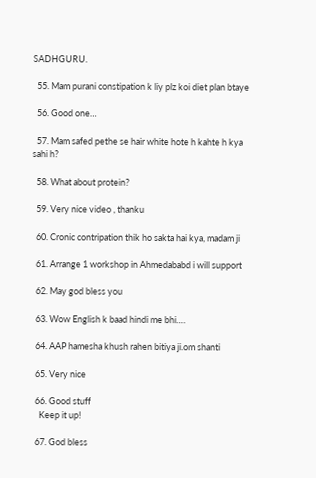SADHGURU.

  55. Mam purani constipation k liy plz koi diet plan btaye

  56. Good one…

  57. Mam safed pethe se hair white hote h kahte h kya sahi h?

  58. What about protein?

  59. Very nice video , thanku

  60. Cronic contripation thik ho sakta hai kya, madam ji

  61. Arrange 1 workshop in Ahmedababd i will support

  62. May god bless you

  63. Wow English k baad hindi me bhi….

  64. AAP hamesha khush rahen bitiya ji.om shanti

  65. Very nice

  66. Good stuff
    Keep it up!

  67. God bless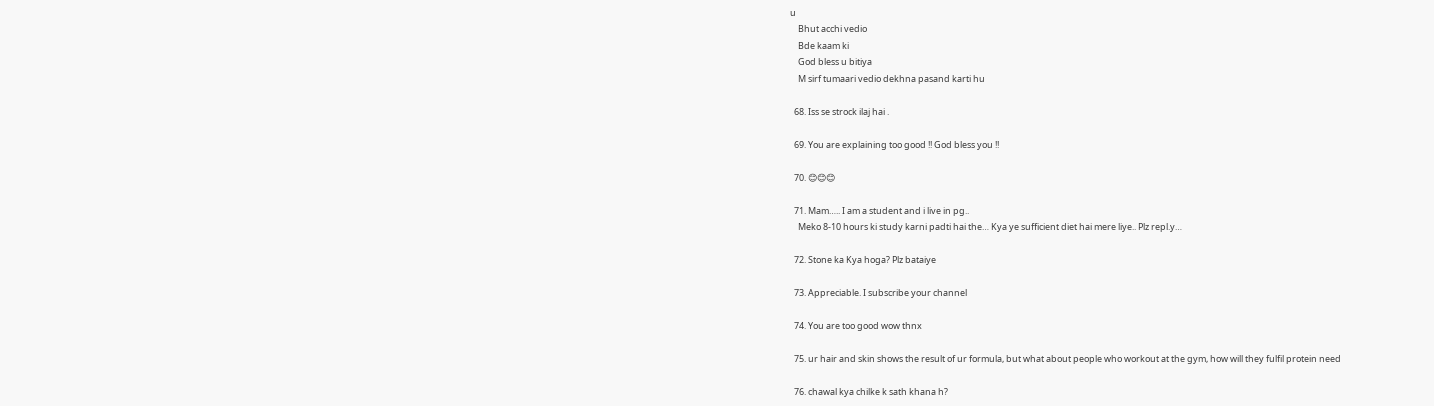u
    Bhut acchi vedio
    Bde kaam ki
    God bless u bitiya
    M sirf tumaari vedio dekhna pasand karti hu

  68. Iss se strock ilaj hai .

  69. You are explaining too good !! God bless you !!

  70. 😊😊😊

  71. Mam….. I am a student and i live in pg..
    Meko 8-10 hours ki study karni padti hai the… Kya ye sufficient diet hai mere liye.. Plz repl.y…

  72. Stone ka Kya hoga? Plz bataiye

  73. Appreciable. I subscribe your channel

  74. You are too good wow thnx

  75. ur hair and skin shows the result of ur formula, but what about people who workout at the gym, how will they fulfil protein need

  76. chawal kya chilke k sath khana h?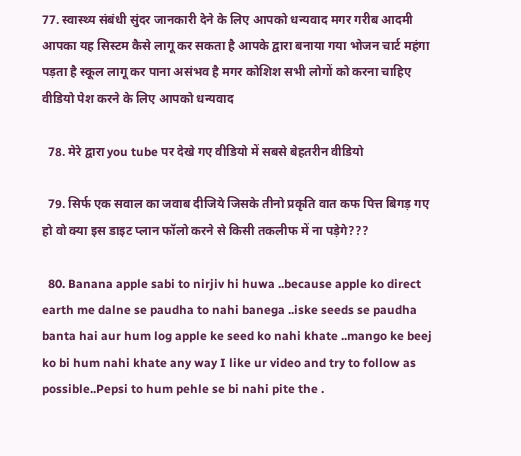77. स्वास्थ्य संबंधी सुंदर जानकारी देने के लिए आपको धन्यवाद मगर गरीब आदमी आपका यह सिस्टम कैसे लागू कर सकता है आपके द्वारा बनाया गया भोजन चार्ट महंगा पड़ता है स्कूल लागू कर पाना असंभव है मगर कोशिश सभी लोगों को करना चाहिए वीडियो पेश करने के लिए आपको धन्यवाद

  78. मेरे द्वारा you tube पर देखे गए वीडियो में सबसे बेहतरीन वीडियो

  79. सिर्फ एक सवाल का जवाब दीजिये जिसके तीनो प्रकृति वात कफ पित्त बिगड़ गए हो वो क्या इस डाइट प्लान फॉलो करने से किसी तकलीफ में ना पड़ेगे???

  80. Banana apple sabi to nirjiv hi huwa ..because apple ko direct earth me dalne se paudha to nahi banega ..iske seeds se paudha banta hai aur hum log apple ke seed ko nahi khate ..mango ke beej ko bi hum nahi khate any way I like ur video and try to follow as possible..Pepsi to hum pehle se bi nahi pite the .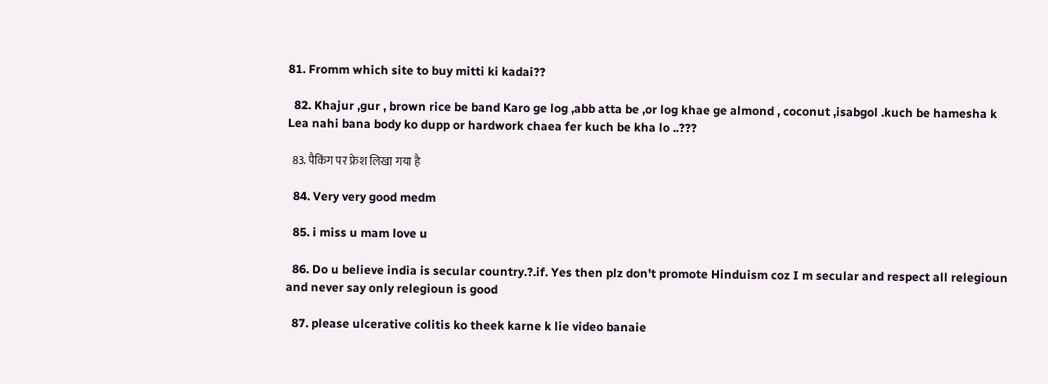81. Fromm which site to buy mitti ki kadai??

  82. Khajur ,gur , brown rice be band Karo ge log ,abb atta be ,or log khae ge almond , coconut ,isabgol .kuch be hamesha k Lea nahi bana body ko dupp or hardwork chaea fer kuch be kha lo ..???

  83. पैकिंग पर फ्रेश लिखा गया है

  84. Very very good medm

  85. i miss u mam love u

  86. Do u believe india is secular country.?.if. Yes then plz don't promote Hinduism coz I m secular and respect all relegioun and never say only relegioun is good

  87. please ulcerative colitis ko theek karne k lie video banaie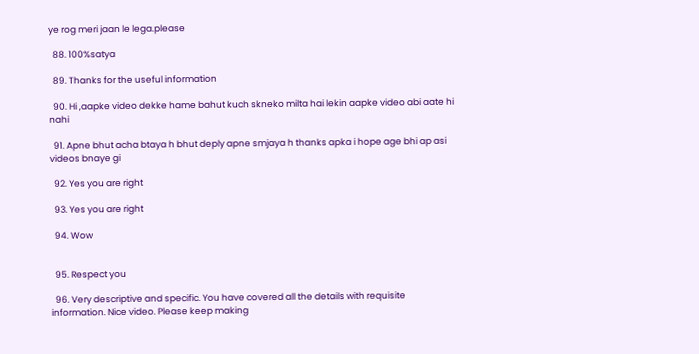ye rog meri jaan le lega.please

  88. 100%satya

  89. Thanks for the useful information

  90. Hi ,aapke video dekke hame bahut kuch skneko milta hai lekin aapke video abi aate hi nahi

  91. Apne bhut acha btaya h bhut deply apne smjaya h thanks apka i hope age bhi ap asi videos bnaye gi

  92. Yes you are right

  93. Yes you are right

  94. Wow


  95. Respect you

  96. Very descriptive and specific. You have covered all the details with requisite information. Nice video. Please keep making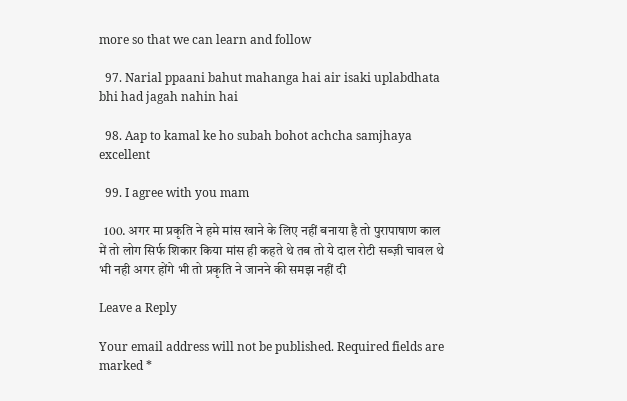more so that we can learn and follow

  97. Narial ppaani bahut mahanga hai air isaki uplabdhata bhi had jagah nahin hai

  98. Aap to kamal ke ho subah bohot achcha samjhaya excellent

  99. I agree with you mam

  100. अगर मा प्रकृति ने हमे मांस खाने के लिए नहीं बनाया है तो पुरापाषाण काल में तो लोग सिर्फ शिकार किया मांस ही कहते थे तब तो ये दाल रोटी सब्ज़ी चावल थे भी नही अगर होंगे भी तो प्रकृति ने जानने की समझ नहीं दी

Leave a Reply

Your email address will not be published. Required fields are marked *